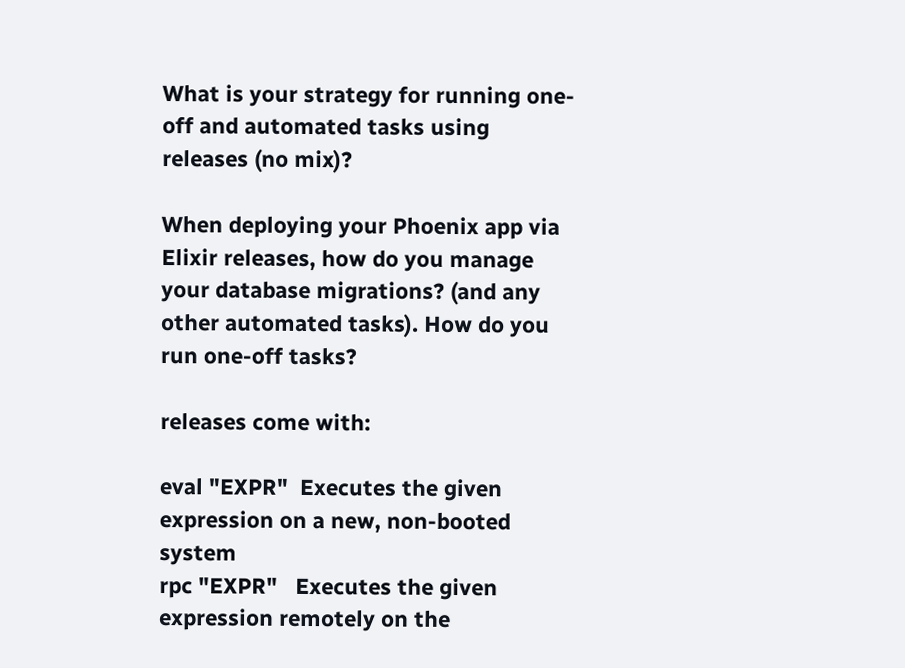What is your strategy for running one-off and automated tasks using releases (no mix)?

When deploying your Phoenix app via Elixir releases, how do you manage your database migrations? (and any other automated tasks). How do you run one-off tasks?

releases come with:

eval "EXPR"  Executes the given expression on a new, non-booted system
rpc "EXPR"   Executes the given expression remotely on the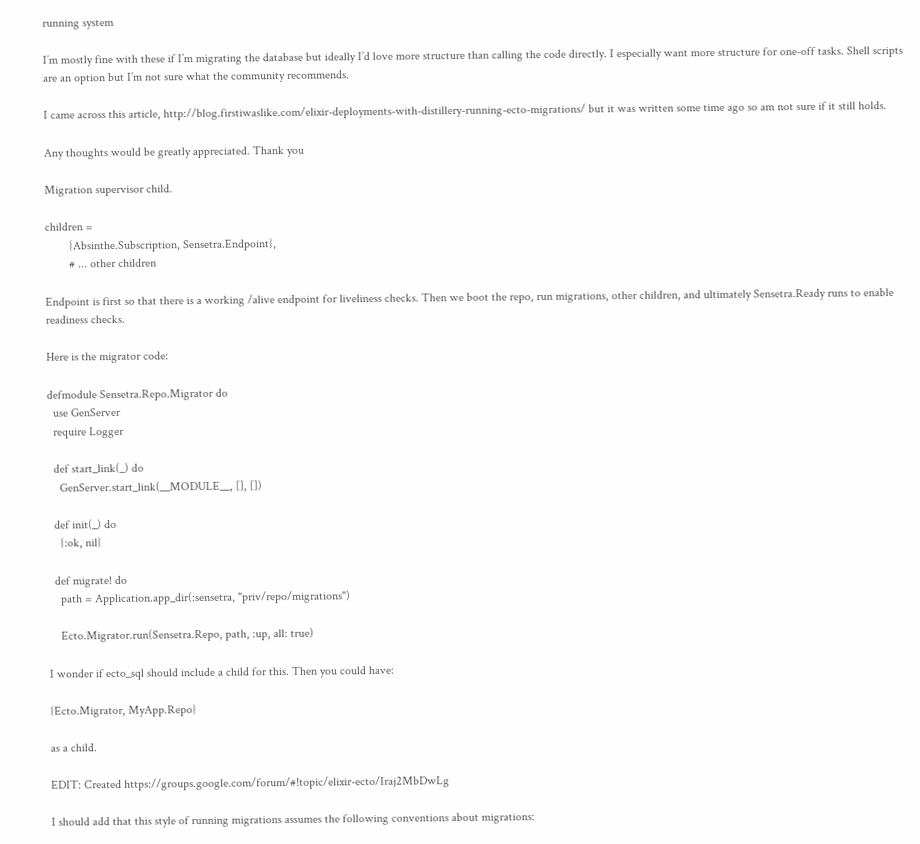running system

I’m mostly fine with these if I’m migrating the database but ideally I’d love more structure than calling the code directly. I especially want more structure for one-off tasks. Shell scripts are an option but I’m not sure what the community recommends.

I came across this article, http://blog.firstiwaslike.com/elixir-deployments-with-distillery-running-ecto-migrations/ but it was written some time ago so am not sure if it still holds.

Any thoughts would be greatly appreciated. Thank you

Migration supervisor child.

children =
        {Absinthe.Subscription, Sensetra.Endpoint},
        # ... other children

Endpoint is first so that there is a working /alive endpoint for liveliness checks. Then we boot the repo, run migrations, other children, and ultimately Sensetra.Ready runs to enable readiness checks.

Here is the migrator code:

defmodule Sensetra.Repo.Migrator do
  use GenServer
  require Logger

  def start_link(_) do
    GenServer.start_link(__MODULE__, [], [])

  def init(_) do
    {:ok, nil}

  def migrate! do
    path = Application.app_dir(:sensetra, "priv/repo/migrations")

    Ecto.Migrator.run(Sensetra.Repo, path, :up, all: true)

I wonder if ecto_sql should include a child for this. Then you could have:

{Ecto.Migrator, MyApp.Repo}

as a child.

EDIT: Created https://groups.google.com/forum/#!topic/elixir-ecto/Iraj2MbDwLg

I should add that this style of running migrations assumes the following conventions about migrations: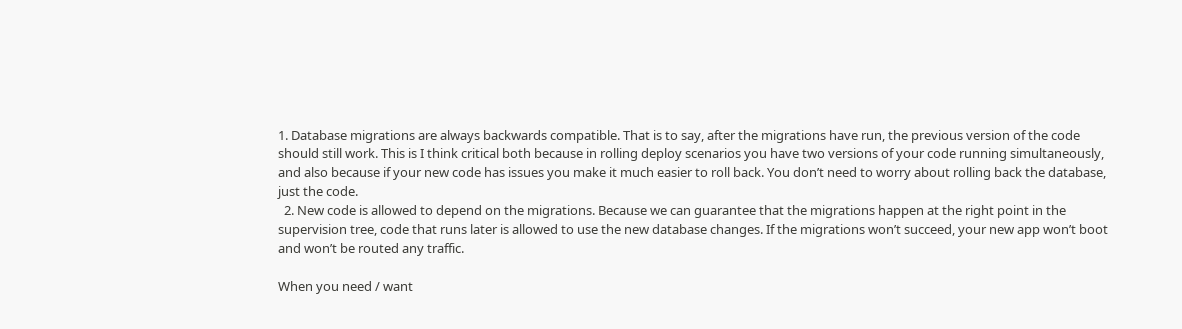1. Database migrations are always backwards compatible. That is to say, after the migrations have run, the previous version of the code should still work. This is I think critical both because in rolling deploy scenarios you have two versions of your code running simultaneously, and also because if your new code has issues you make it much easier to roll back. You don’t need to worry about rolling back the database, just the code.
  2. New code is allowed to depend on the migrations. Because we can guarantee that the migrations happen at the right point in the supervision tree, code that runs later is allowed to use the new database changes. If the migrations won’t succeed, your new app won’t boot and won’t be routed any traffic.

When you need / want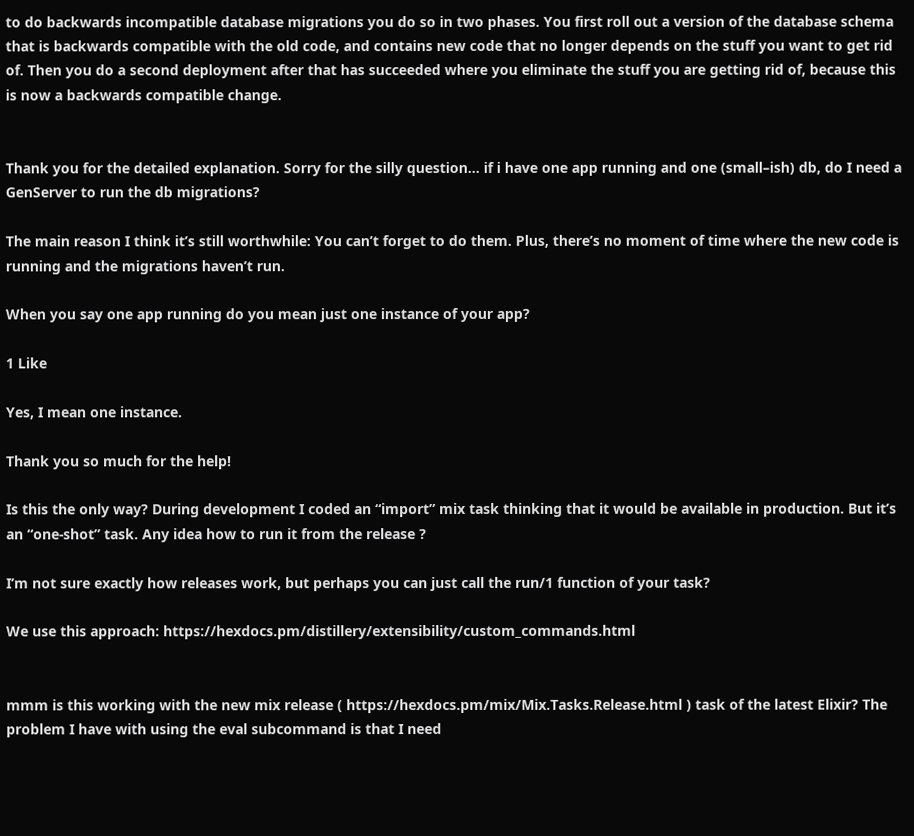to do backwards incompatible database migrations you do so in two phases. You first roll out a version of the database schema that is backwards compatible with the old code, and contains new code that no longer depends on the stuff you want to get rid of. Then you do a second deployment after that has succeeded where you eliminate the stuff you are getting rid of, because this is now a backwards compatible change.


Thank you for the detailed explanation. Sorry for the silly question… if i have one app running and one (small–ish) db, do I need a GenServer to run the db migrations?

The main reason I think it’s still worthwhile: You can’t forget to do them. Plus, there’s no moment of time where the new code is running and the migrations haven’t run.

When you say one app running do you mean just one instance of your app?

1 Like

Yes, I mean one instance.

Thank you so much for the help!

Is this the only way? During development I coded an “import” mix task thinking that it would be available in production. But it’s an “one-shot” task. Any idea how to run it from the release ?

I’m not sure exactly how releases work, but perhaps you can just call the run/1 function of your task?

We use this approach: https://hexdocs.pm/distillery/extensibility/custom_commands.html


mmm is this working with the new mix release ( https://hexdocs.pm/mix/Mix.Tasks.Release.html ) task of the latest Elixir? The problem I have with using the eval subcommand is that I need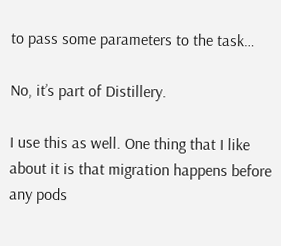to pass some parameters to the task…

No, it’s part of Distillery.

I use this as well. One thing that I like about it is that migration happens before any pods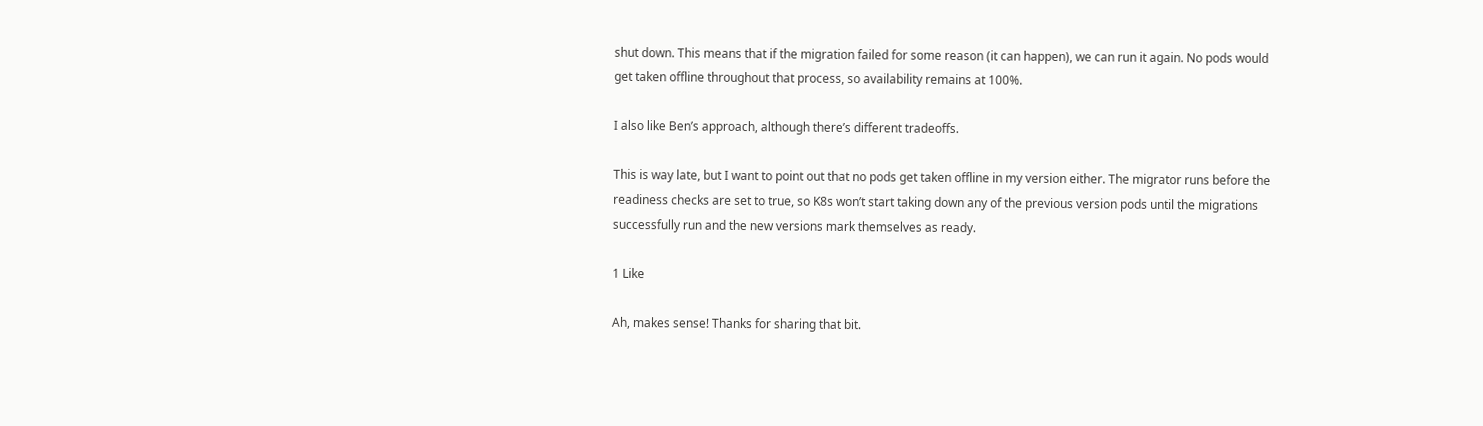shut down. This means that if the migration failed for some reason (it can happen), we can run it again. No pods would get taken offline throughout that process, so availability remains at 100%.

I also like Ben’s approach, although there’s different tradeoffs.

This is way late, but I want to point out that no pods get taken offline in my version either. The migrator runs before the readiness checks are set to true, so K8s won’t start taking down any of the previous version pods until the migrations successfully run and the new versions mark themselves as ready.

1 Like

Ah, makes sense! Thanks for sharing that bit.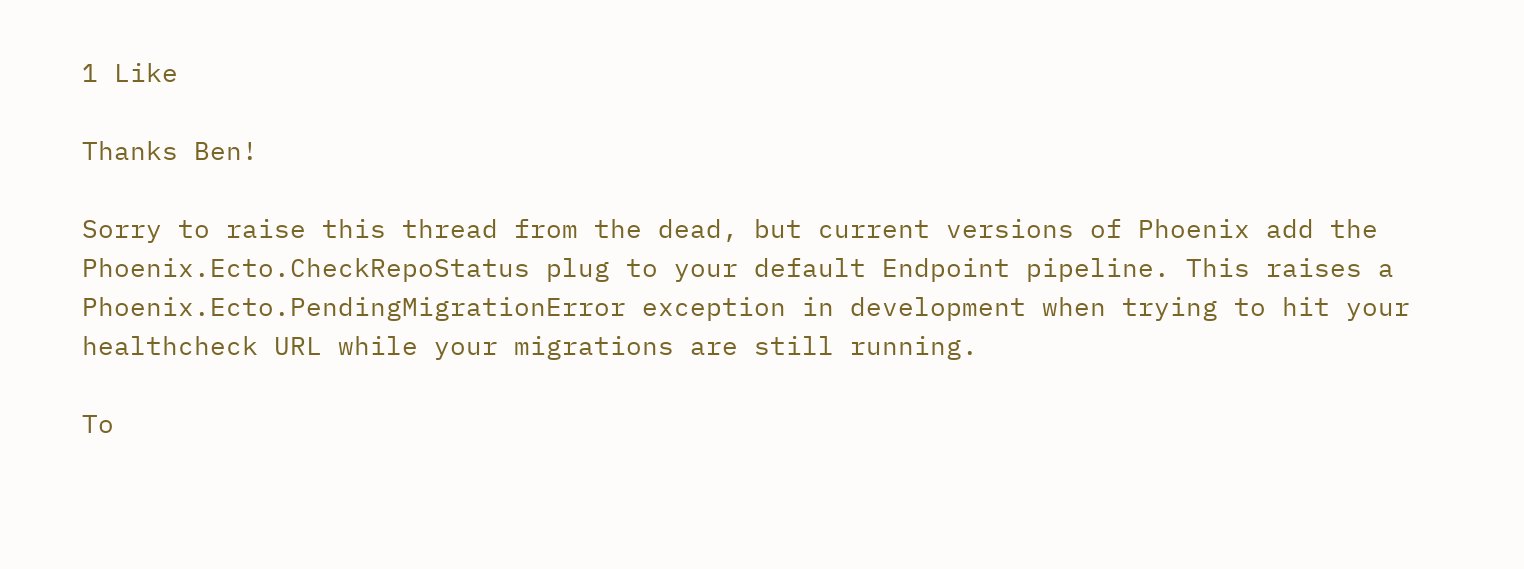1 Like

Thanks Ben!

Sorry to raise this thread from the dead, but current versions of Phoenix add the Phoenix.Ecto.CheckRepoStatus plug to your default Endpoint pipeline. This raises a Phoenix.Ecto.PendingMigrationError exception in development when trying to hit your healthcheck URL while your migrations are still running.

To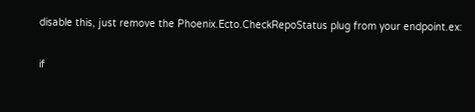disable this, just remove the Phoenix.Ecto.CheckRepoStatus plug from your endpoint.ex:

if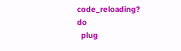code_reloading? do
  plug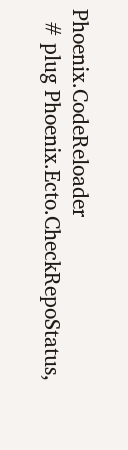Phoenix.CodeReloader
  # plug Phoenix.Ecto.CheckRepoStatus,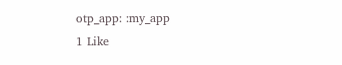otp_app: :my_app
1 Like